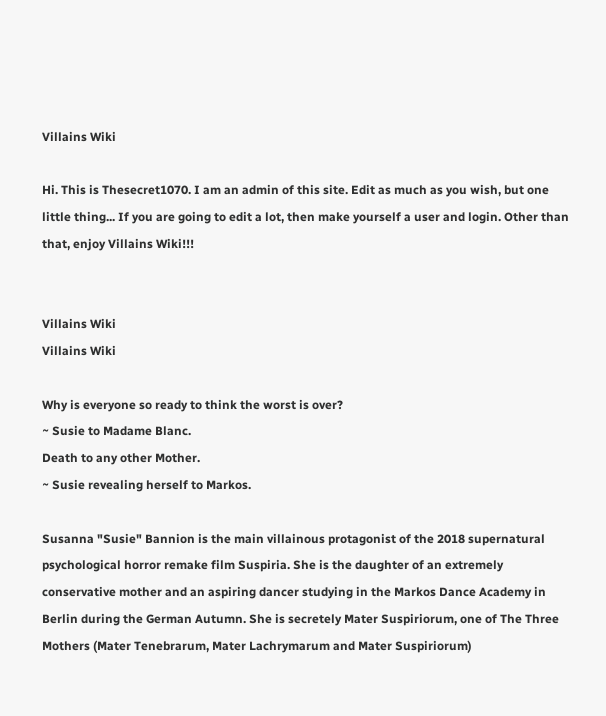Villains Wiki

Hi. This is Thesecret1070. I am an admin of this site. Edit as much as you wish, but one little thing... If you are going to edit a lot, then make yourself a user and login. Other than that, enjoy Villains Wiki!!!


Villains Wiki
Villains Wiki

Why is everyone so ready to think the worst is over?
~ Susie to Madame Blanc.
Death to any other Mother.
~ Susie revealing herself to Markos.

Susanna "Susie" Bannion is the main villainous protagonist of the 2018 supernatural psychological horror remake film Suspiria. She is the daughter of an extremely conservative mother and an aspiring dancer studying in the Markos Dance Academy in Berlin during the German Autumn. She is secretely Mater Suspiriorum, one of The Three Mothers (Mater Tenebrarum, Mater Lachrymarum and Mater Suspiriorum)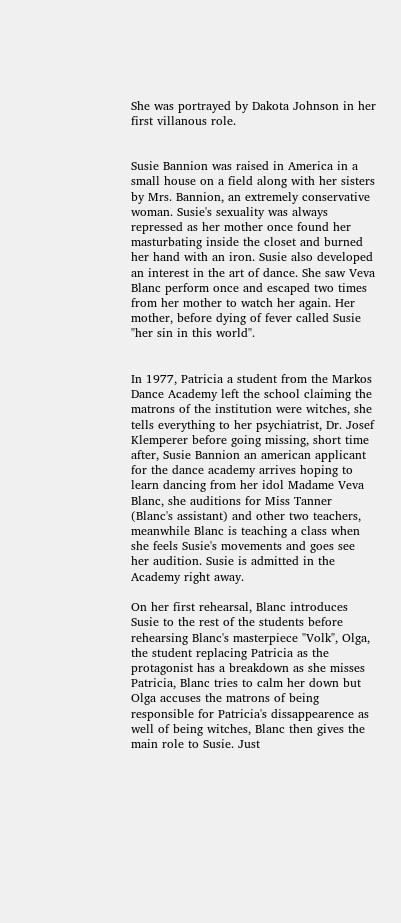She was portrayed by Dakota Johnson in her first villanous role.


Susie Bannion was raised in America in a small house on a field along with her sisters by Mrs. Bannion, an extremely conservative woman. Susie's sexuality was always repressed as her mother once found her masturbating inside the closet and burned her hand with an iron. Susie also developed an interest in the art of dance. She saw Veva Blanc perform once and escaped two times from her mother to watch her again. Her mother, before dying of fever called Susie "her sin in this world".


In 1977, Patricia a student from the Markos Dance Academy left the school claiming the matrons of the institution were witches, she tells everything to her psychiatrist, Dr. Josef Klemperer before going missing, short time after, Susie Bannion an american applicant for the dance academy arrives hoping to learn dancing from her idol Madame Veva Blanc, she auditions for Miss Tanner (Blanc's assistant) and other two teachers, meanwhile Blanc is teaching a class when she feels Susie's movements and goes see her audition. Susie is admitted in the Academy right away.

On her first rehearsal, Blanc introduces Susie to the rest of the students before rehearsing Blanc's masterpiece "Volk", Olga, the student replacing Patricia as the protagonist has a breakdown as she misses Patricia, Blanc tries to calm her down but Olga accuses the matrons of being responsible for Patricia's dissappearence as well of being witches, Blanc then gives the main role to Susie. Just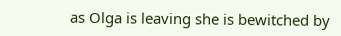as Olga is leaving she is bewitched by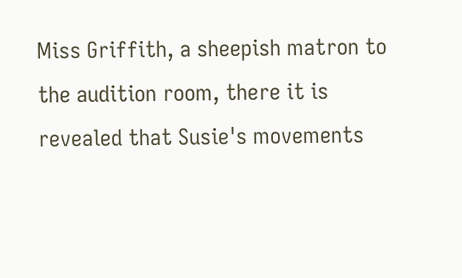Miss Griffith, a sheepish matron to the audition room, there it is revealed that Susie's movements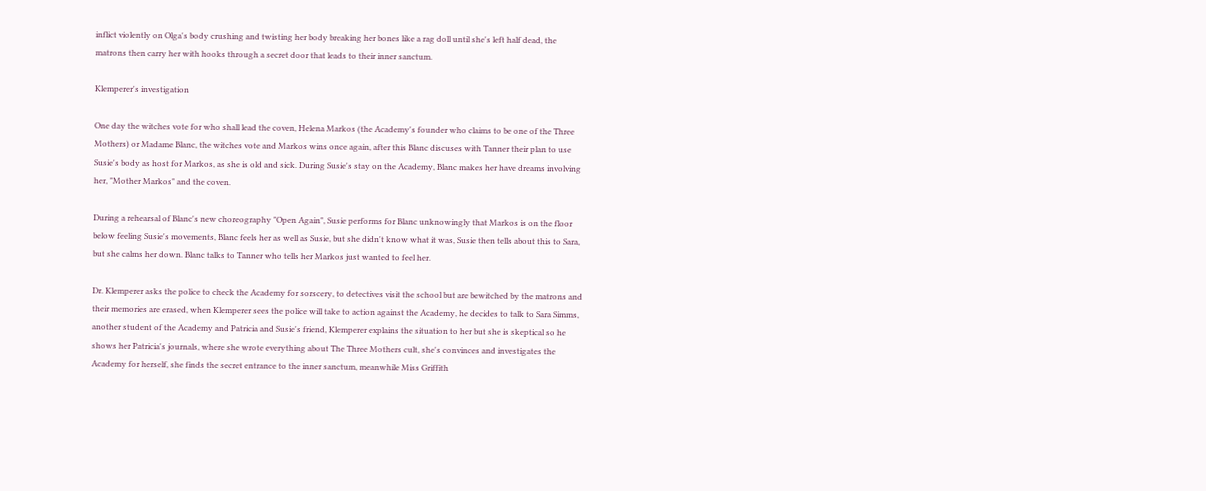inflict violently on Olga's body crushing and twisting her body breaking her bones like a rag doll until she's left half dead, the matrons then carry her with hooks through a secret door that leads to their inner sanctum.

Klemperer's investigation

One day the witches vote for who shall lead the coven, Helena Markos (the Academy's founder who claims to be one of the Three Mothers) or Madame Blanc, the witches vote and Markos wins once again, after this Blanc discuses with Tanner their plan to use Susie's body as host for Markos, as she is old and sick. During Susie's stay on the Academy, Blanc makes her have dreams involving her, "Mother Markos" and the coven.

During a rehearsal of Blanc's new choreography "Open Again", Susie performs for Blanc unknowingly that Markos is on the floor below feeling Susie's movements, Blanc feels her as well as Susie, but she didn't know what it was, Susie then tells about this to Sara, but she calms her down. Blanc talks to Tanner who tells her Markos just wanted to feel her.

Dr. Klemperer asks the police to check the Academy for sorscery, to detectives visit the school but are bewitched by the matrons and their memories are erased, when Klemperer sees the police will take to action against the Academy, he decides to talk to Sara Simms, another student of the Academy and Patricia and Susie's friend, Klemperer explains the situation to her but she is skeptical so he shows her Patricia's journals, where she wrote everything about The Three Mothers cult, she's convinces and investigates the Academy for herself, she finds the secret entrance to the inner sanctum, meanwhile Miss Griffith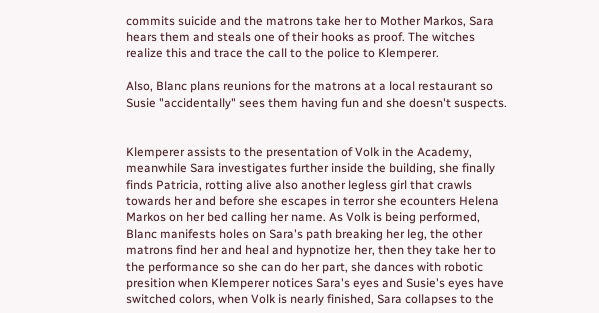commits suicide and the matrons take her to Mother Markos, Sara hears them and steals one of their hooks as proof. The witches realize this and trace the call to the police to Klemperer.

Also, Blanc plans reunions for the matrons at a local restaurant so Susie "accidentally" sees them having fun and she doesn't suspects.


Klemperer assists to the presentation of Volk in the Academy, meanwhile Sara investigates further inside the building, she finally finds Patricia, rotting alive also another legless girl that crawls towards her and before she escapes in terror she ecounters Helena Markos on her bed calling her name. As Volk is being performed, Blanc manifests holes on Sara's path breaking her leg, the other matrons find her and heal and hypnotize her, then they take her to the performance so she can do her part, she dances with robotic presition when Klemperer notices Sara's eyes and Susie's eyes have switched colors, when Volk is nearly finished, Sara collapses to the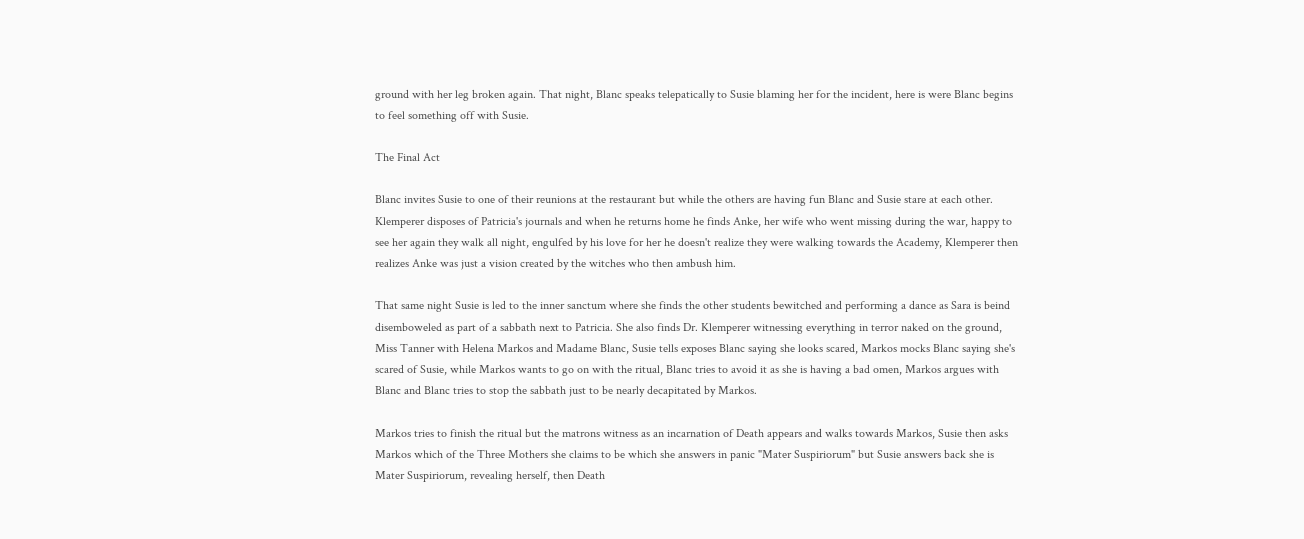ground with her leg broken again. That night, Blanc speaks telepatically to Susie blaming her for the incident, here is were Blanc begins to feel something off with Susie.

The Final Act

Blanc invites Susie to one of their reunions at the restaurant but while the others are having fun Blanc and Susie stare at each other. Klemperer disposes of Patricia's journals and when he returns home he finds Anke, her wife who went missing during the war, happy to see her again they walk all night, engulfed by his love for her he doesn't realize they were walking towards the Academy, Klemperer then realizes Anke was just a vision created by the witches who then ambush him.

That same night Susie is led to the inner sanctum where she finds the other students bewitched and performing a dance as Sara is beind disemboweled as part of a sabbath next to Patricia. She also finds Dr. Klemperer witnessing everything in terror naked on the ground, Miss Tanner with Helena Markos and Madame Blanc, Susie tells exposes Blanc saying she looks scared, Markos mocks Blanc saying she's scared of Susie, while Markos wants to go on with the ritual, Blanc tries to avoid it as she is having a bad omen, Markos argues with Blanc and Blanc tries to stop the sabbath just to be nearly decapitated by Markos.

Markos tries to finish the ritual but the matrons witness as an incarnation of Death appears and walks towards Markos, Susie then asks Markos which of the Three Mothers she claims to be which she answers in panic "Mater Suspiriorum" but Susie answers back she is Mater Suspiriorum, revealing herself, then Death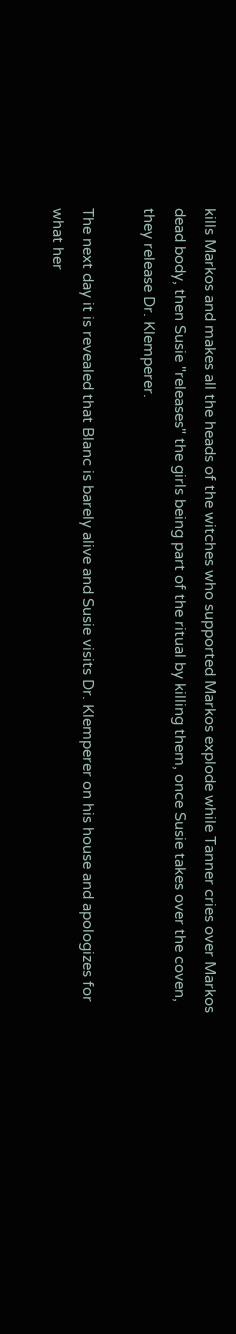kills Markos and makes all the heads of the witches who supported Markos explode while Tanner cries over Markos dead body, then Susie "releases" the girls being part of the ritual by killing them, once Susie takes over the coven, they release Dr. Klemperer.

The next day it is revealed that Blanc is barely alive and Susie visits Dr. Klemperer on his house and apologizes for what her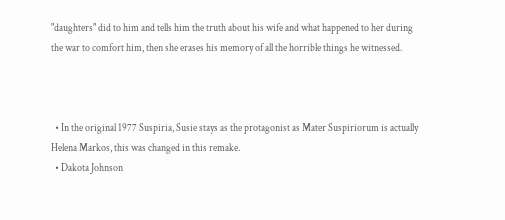"daughters" did to him and tells him the truth about his wife and what happened to her during the war to comfort him, then she erases his memory of all the horrible things he witnessed.



  • In the original 1977 Suspiria, Susie stays as the protagonist as Mater Suspiriorum is actually Helena Markos, this was changed in this remake.
  • Dakota Johnson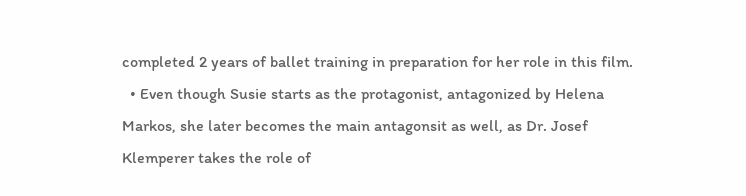completed 2 years of ballet training in preparation for her role in this film.
  • Even though Susie starts as the protagonist, antagonized by Helena Markos, she later becomes the main antagonsit as well, as Dr. Josef Klemperer takes the role of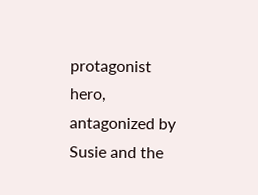protagonist hero, antagonized by Susie and the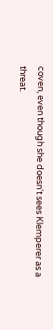coven, even though she doesn't sees Klemperer as a threat.